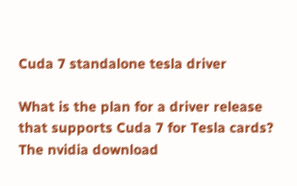Cuda 7 standalone tesla driver

What is the plan for a driver release that supports Cuda 7 for Tesla cards? The nvidia download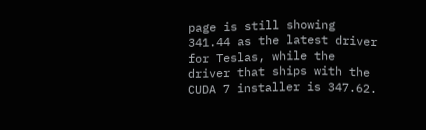page is still showing 341.44 as the latest driver for Teslas, while the driver that ships with the CUDA 7 installer is 347.62.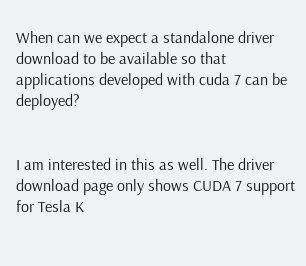When can we expect a standalone driver download to be available so that applications developed with cuda 7 can be deployed?


I am interested in this as well. The driver download page only shows CUDA 7 support for Tesla K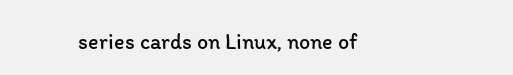series cards on Linux, none of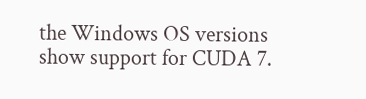the Windows OS versions show support for CUDA 7.